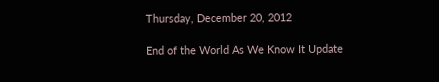Thursday, December 20, 2012

End of the World As We Know It Update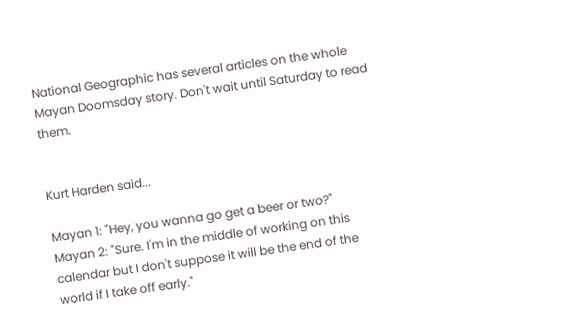National Geographic has several articles on the whole Mayan Doomsday story. Don't wait until Saturday to read them.


Kurt Harden said...

Mayan 1: "Hey, you wanna go get a beer or two?"
Mayan 2: "Sure. I'm in the middle of working on this calendar but I don't suppose it will be the end of the world if I take off early."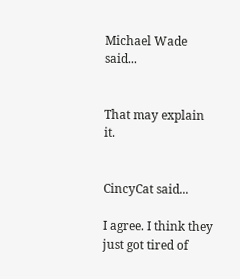Michael Wade said...


That may explain it.


CincyCat said...

I agree. I think they just got tired of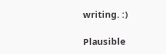writing. :)

Plausible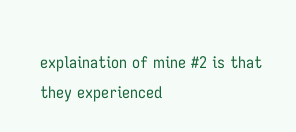explaination of mine #2 is that they experienced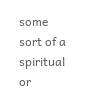some sort of a spiritual or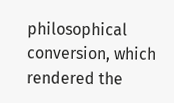philosophical conversion, which rendered the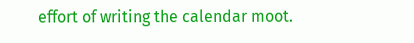effort of writing the calendar moot.